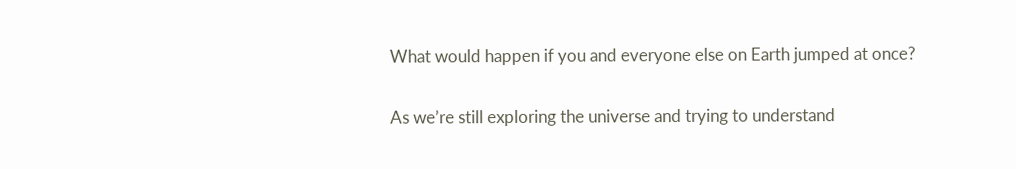What would happen if you and everyone else on Earth jumped at once?

As we’re still exploring the universe and trying to understand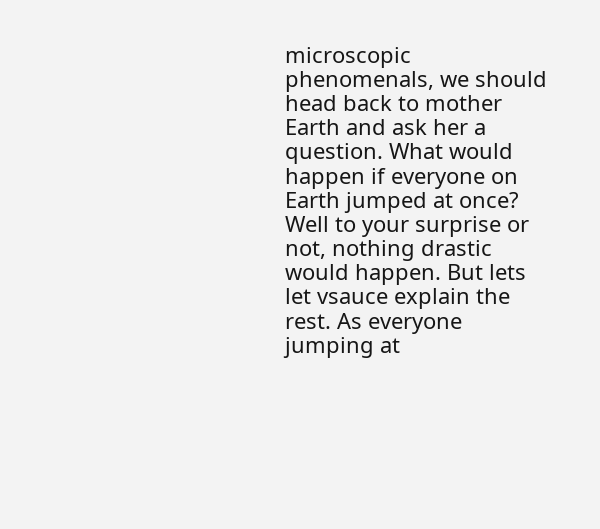microscopic phenomenals, we should head back to mother Earth and ask her a question. What would happen if everyone on Earth jumped at once? Well to your surprise or not, nothing drastic would happen. But lets let vsauce explain the rest. As everyone jumping at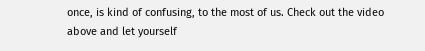once, is kind of confusing, to the most of us. Check out the video above and let yourself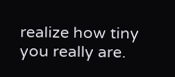realize how tiny you really are.